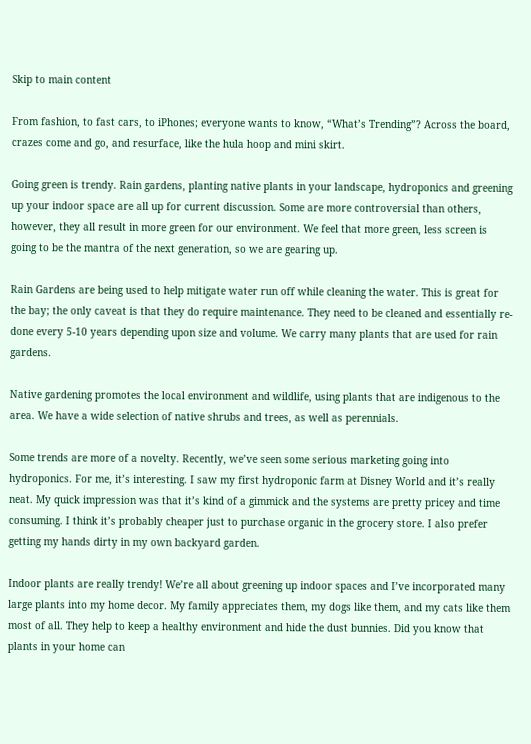Skip to main content

From fashion, to fast cars, to iPhones; everyone wants to know, “What’s Trending”? Across the board, crazes come and go, and resurface, like the hula hoop and mini skirt.

Going green is trendy. Rain gardens, planting native plants in your landscape, hydroponics and greening up your indoor space are all up for current discussion. Some are more controversial than others, however, they all result in more green for our environment. We feel that more green, less screen is going to be the mantra of the next generation, so we are gearing up.

Rain Gardens are being used to help mitigate water run off while cleaning the water. This is great for the bay; the only caveat is that they do require maintenance. They need to be cleaned and essentially re-done every 5-10 years depending upon size and volume. We carry many plants that are used for rain gardens.

Native gardening promotes the local environment and wildlife, using plants that are indigenous to the area. We have a wide selection of native shrubs and trees, as well as perennials.

Some trends are more of a novelty. Recently, we’ve seen some serious marketing going into hydroponics. For me, it’s interesting. I saw my first hydroponic farm at Disney World and it’s really neat. My quick impression was that it’s kind of a gimmick and the systems are pretty pricey and time consuming. I think it’s probably cheaper just to purchase organic in the grocery store. I also prefer getting my hands dirty in my own backyard garden.

Indoor plants are really trendy! We’re all about greening up indoor spaces and I’ve incorporated many large plants into my home decor. My family appreciates them, my dogs like them, and my cats like them most of all. They help to keep a healthy environment and hide the dust bunnies. Did you know that plants in your home can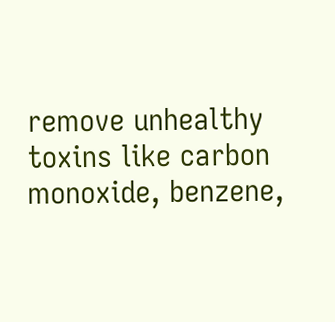remove unhealthy toxins like carbon monoxide, benzene,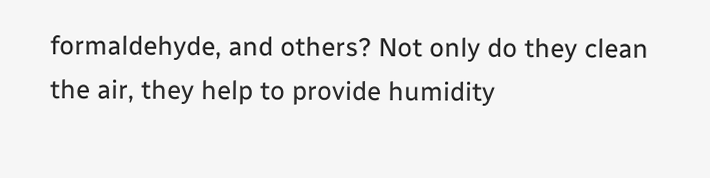formaldehyde, and others? Not only do they clean the air, they help to provide humidity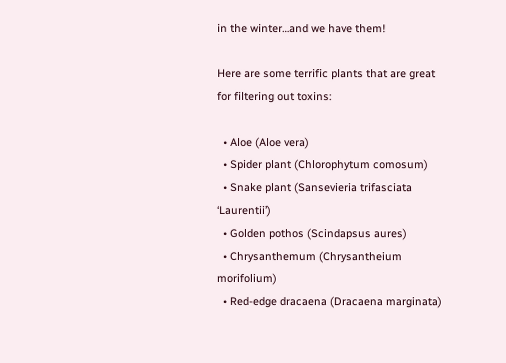in the winter…and we have them!

Here are some terrific plants that are great for filtering out toxins:

  • Aloe (Aloe vera)
  • Spider plant (Chlorophytum comosum)
  • Snake plant (Sansevieria trifasciata ‘Laurentii’)
  • Golden pothos (Scindapsus aures)
  • Chrysanthemum (Chrysantheium morifolium)
  • Red-edge dracaena (Dracaena marginata)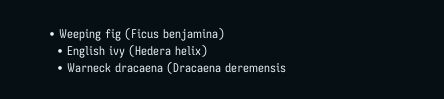• Weeping fig (Ficus benjamina)
  • English ivy (Hedera helix)
  • Warneck dracaena (Dracaena deremensis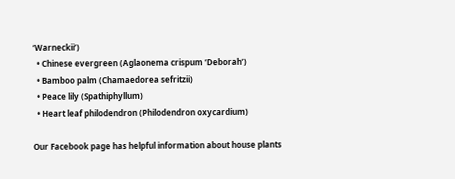‘Warneckii’)
  • Chinese evergreen (Aglaonema crispum ‘Deborah’)
  • Bamboo palm (Chamaedorea sefritzii)
  • Peace lily (Spathiphyllum)
  • Heart leaf philodendron (Philodendron oxycardium)

Our Facebook page has helpful information about house plants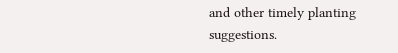and other timely planting suggestions.